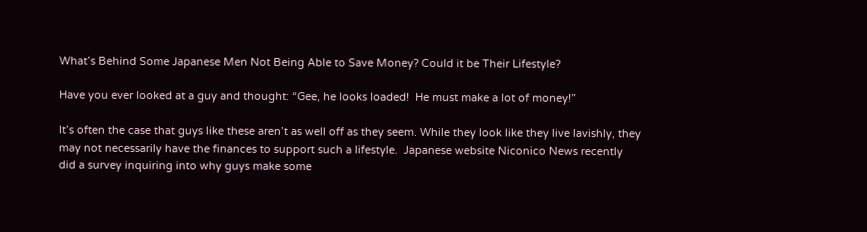What’s Behind Some Japanese Men Not Being Able to Save Money? Could it be Their Lifestyle?

Have you ever looked at a guy and thought: “Gee, he looks loaded!  He must make a lot of money!”

It’s often the case that guys like these aren’t as well off as they seem. While they look like they live lavishly, they may not necessarily have the finances to support such a lifestyle.  Japanese website Niconico News recently did a survey inquiring into why guys make some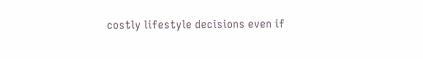costly lifestyle decisions even if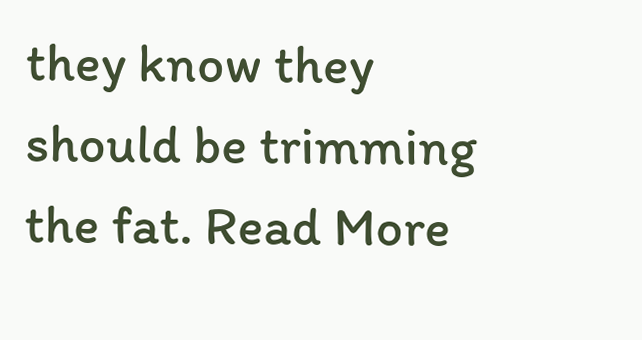they know they should be trimming the fat. Read More